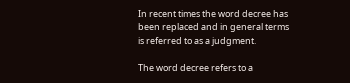In recent times the word decree has been replaced and in general terms is referred to as a judgment.

The word decree refers to a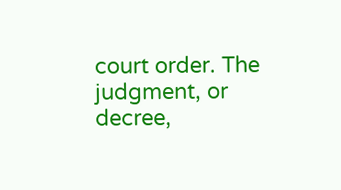court order. The judgment, or decree,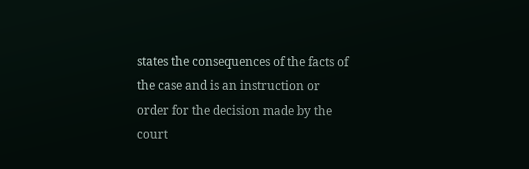states the consequences of the facts of the case and is an instruction or order for the decision made by the court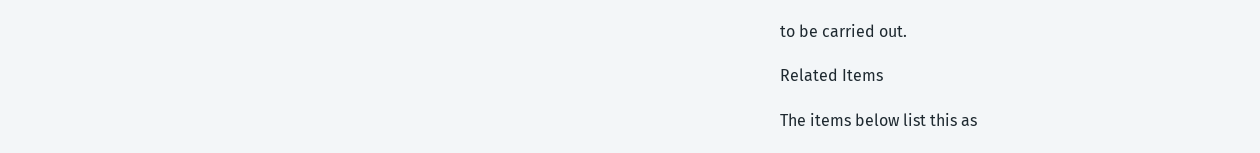to be carried out.

Related Items

The items below list this as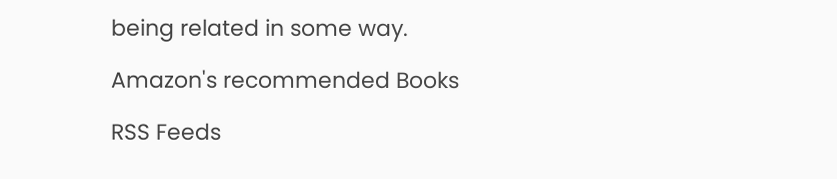being related in some way.

Amazon's recommended Books

RSS Feeds